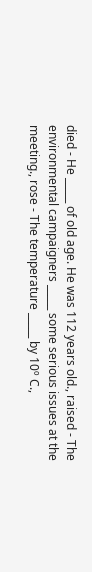died - He _____ of old age. He was 112 years old., raised - The environmental campaigners _____ some serious issues at the meeting., rose - The temperature _____ by 10º C.,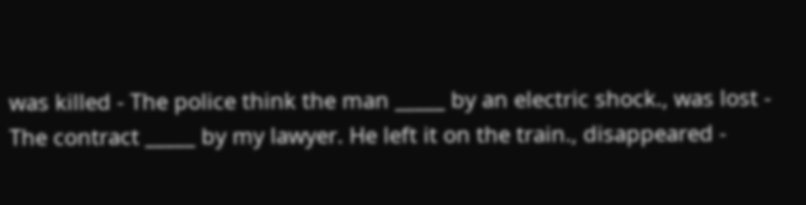was killed - The police think the man _____ by an electric shock., was lost - The contract _____ by my lawyer. He left it on the train., disappeared -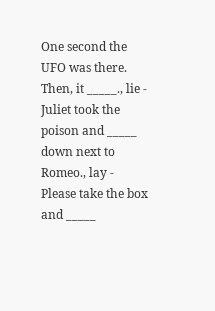One second the UFO was there. Then, it _____., lie - Juliet took the poison and _____ down next to Romeo., lay - Please take the box and _____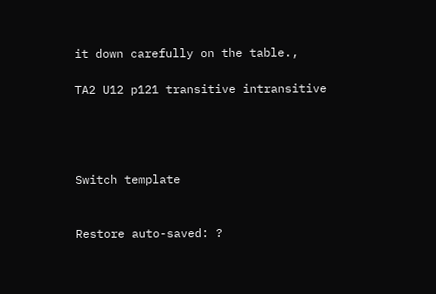it down carefully on the table.,

TA2 U12 p121 transitive intransitive




Switch template


Restore auto-saved: ?